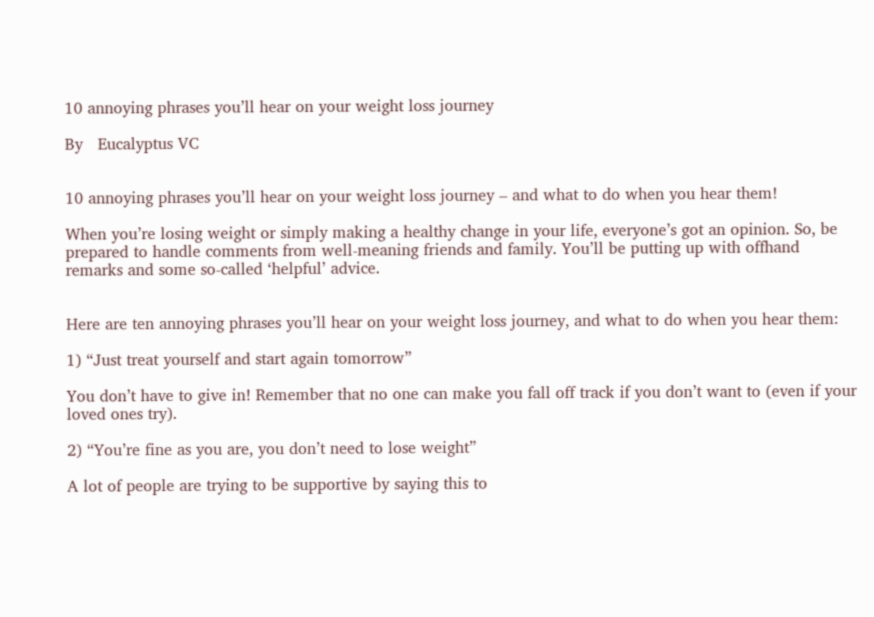10 annoying phrases you’ll hear on your weight loss journey

By   Eucalyptus VC


10 annoying phrases you’ll hear on your weight loss journey – and what to do when you hear them!

When you’re losing weight or simply making a healthy change in your life, everyone’s got an opinion. So, be prepared to handle comments from well-meaning friends and family. You’ll be putting up with offhand remarks and some so-called ‘helpful’ advice.


Here are ten annoying phrases you’ll hear on your weight loss journey, and what to do when you hear them:

1) “Just treat yourself and start again tomorrow”

You don’t have to give in! Remember that no one can make you fall off track if you don’t want to (even if your loved ones try).

2) “You’re fine as you are, you don’t need to lose weight”

A lot of people are trying to be supportive by saying this to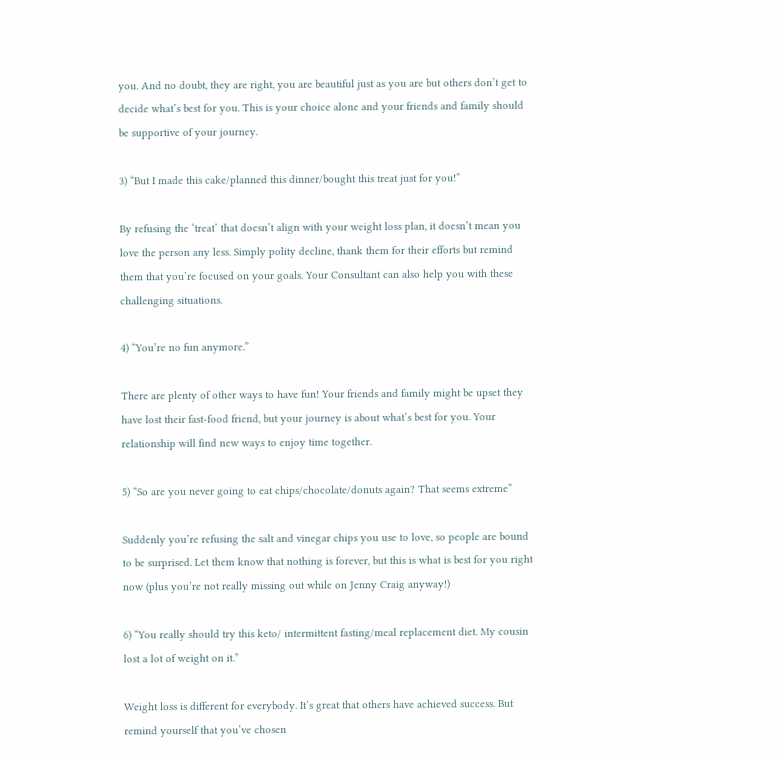you. And no doubt, they are right, you are beautiful just as you are but others don’t get to decide what’s best for you. This is your choice alone and your friends and family should be supportive of your journey.

3) “But I made this cake/planned this dinner/bought this treat just for you!”

By refusing the ‘treat’ that doesn’t align with your weight loss plan, it doesn’t mean you love the person any less. Simply polity decline, thank them for their efforts but remind them that you’re focused on your goals. Your Consultant can also help you with these challenging situations.

4) “You’re no fun anymore.”

There are plenty of other ways to have fun! Your friends and family might be upset they have lost their fast-food friend, but your journey is about what’s best for you. Your relationship will find new ways to enjoy time together.

5) “So are you never going to eat chips/chocolate/donuts again? That seems extreme”

Suddenly you’re refusing the salt and vinegar chips you use to love, so people are bound to be surprised. Let them know that nothing is forever, but this is what is best for you right now (plus you’re not really missing out while on Jenny Craig anyway!)

6) “You really should try this keto/ intermittent fasting/meal replacement diet. My cousin lost a lot of weight on it.”

Weight loss is different for everybody. It’s great that others have achieved success. But remind yourself that you’ve chosen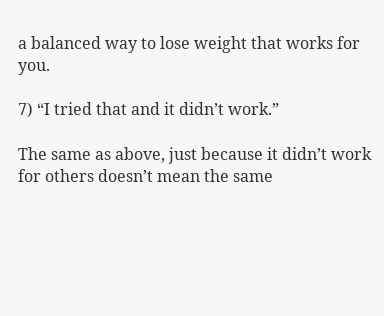a balanced way to lose weight that works for you.

7) “I tried that and it didn’t work.”

The same as above, just because it didn’t work for others doesn’t mean the same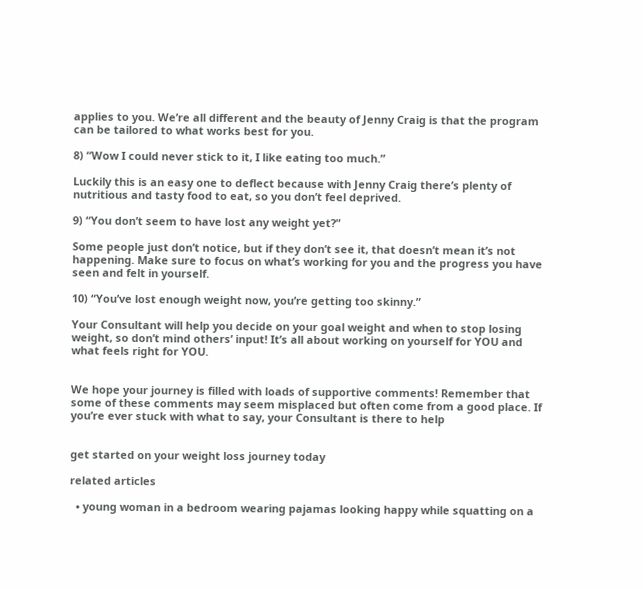applies to you. We’re all different and the beauty of Jenny Craig is that the program can be tailored to what works best for you.

8) “Wow I could never stick to it, I like eating too much.”

Luckily this is an easy one to deflect because with Jenny Craig there’s plenty of nutritious and tasty food to eat, so you don’t feel deprived.

9) “You don’t seem to have lost any weight yet?”

Some people just don’t notice, but if they don’t see it, that doesn’t mean it’s not happening. Make sure to focus on what’s working for you and the progress you have seen and felt in yourself.

10) “You’ve lost enough weight now, you’re getting too skinny.”

Your Consultant will help you decide on your goal weight and when to stop losing weight, so don’t mind others’ input! It’s all about working on yourself for YOU and what feels right for YOU.


We hope your journey is filled with loads of supportive comments! Remember that some of these comments may seem misplaced but often come from a good place. If you’re ever stuck with what to say, your Consultant is there to help


get started on your weight loss journey today

related articles

  • young woman in a bedroom wearing pajamas looking happy while squatting on a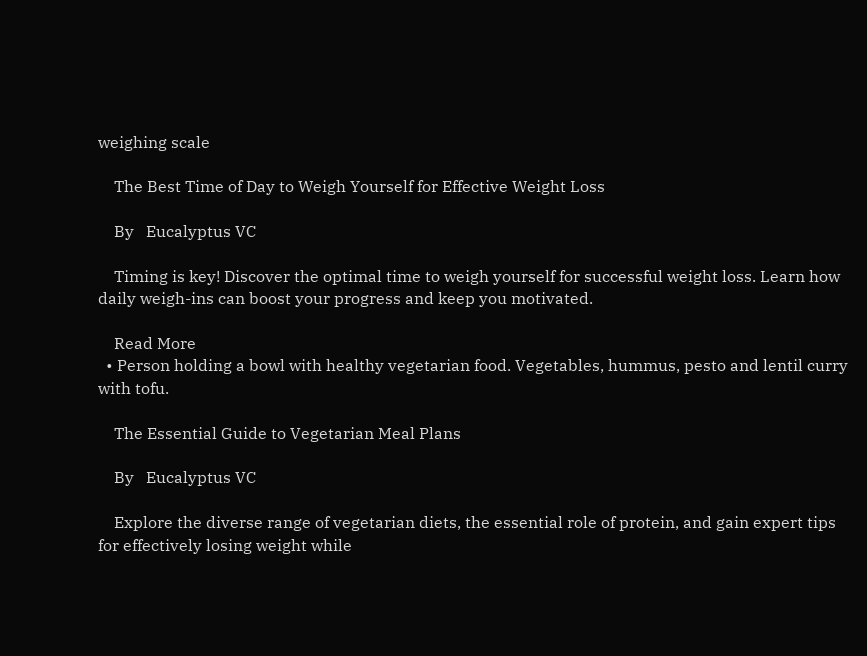weighing scale

    The Best Time of Day to Weigh Yourself for Effective Weight Loss

    By   Eucalyptus VC

    Timing is key! Discover the optimal time to weigh yourself for successful weight loss. Learn how daily weigh-ins can boost your progress and keep you motivated.

    Read More
  • Person holding a bowl with healthy vegetarian food. Vegetables, hummus, pesto and lentil curry with tofu.

    The Essential Guide to Vegetarian Meal Plans

    By   Eucalyptus VC

    Explore the diverse range of vegetarian diets, the essential role of protein, and gain expert tips for effectively losing weight while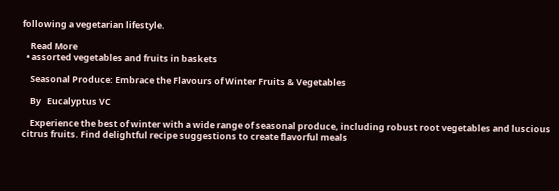following a vegetarian lifestyle.

    Read More
  • assorted vegetables and fruits in baskets

    Seasonal Produce: Embrace the Flavours of Winter Fruits & Vegetables

    By   Eucalyptus VC

    Experience the best of winter with a wide range of seasonal produce, including robust root vegetables and luscious citrus fruits. Find delightful recipe suggestions to create flavorful meals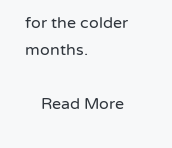for the colder months.

    Read More